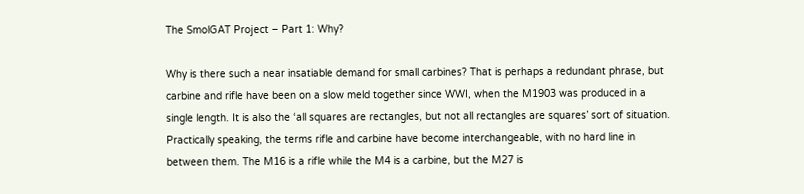The SmolGAT Project – Part 1: Why?

Why is there such a near insatiable demand for small carbines? That is perhaps a redundant phrase, but carbine and rifle have been on a slow meld together since WWI, when the M1903 was produced in a single length. It is also the ‘all squares are rectangles, but not all rectangles are squares’ sort of situation. Practically speaking, the terms rifle and carbine have become interchangeable, with no hard line in between them. The M16 is a rifle while the M4 is a carbine, but the M27 is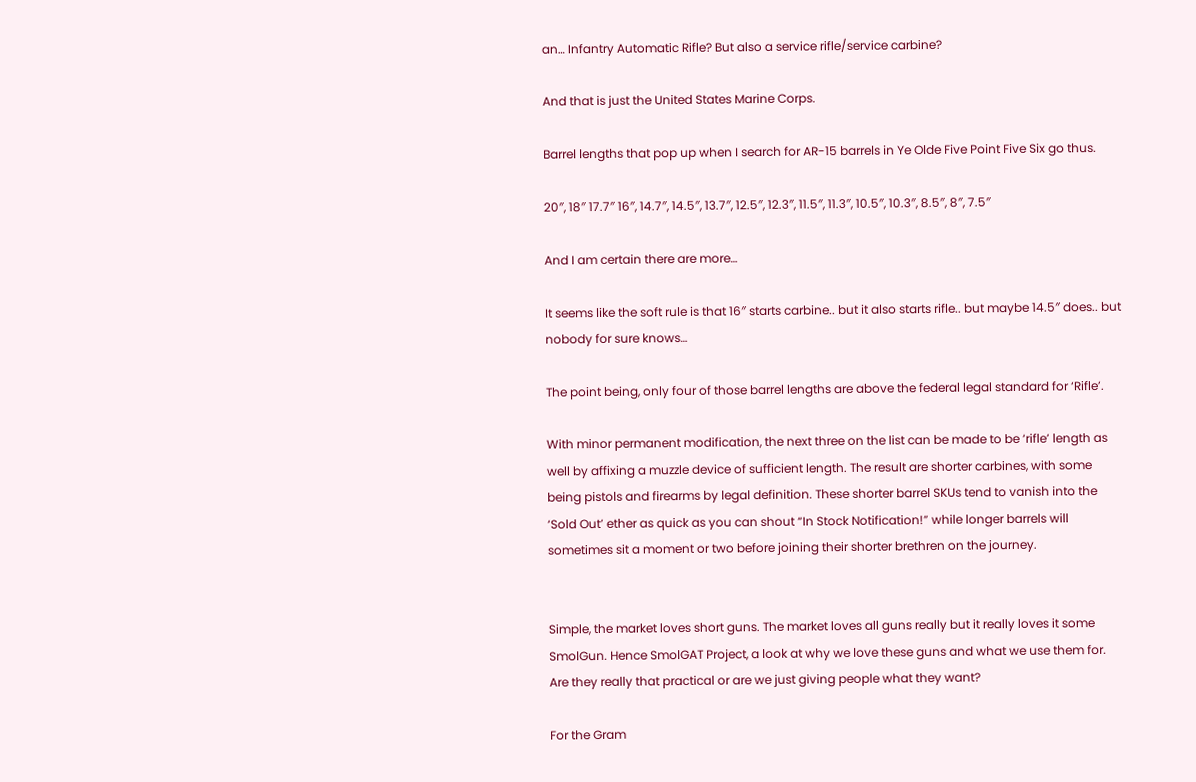an… Infantry Automatic Rifle? But also a service rifle/service carbine?

And that is just the United States Marine Corps.

Barrel lengths that pop up when I search for AR-15 barrels in Ye Olde Five Point Five Six go thus.

20″, 18″ 17.7″ 16″, 14.7″, 14.5″, 13.7″, 12.5″, 12.3″, 11.5″, 11.3″, 10.5″, 10.3″, 8.5″, 8″, 7.5″

And I am certain there are more…

It seems like the soft rule is that 16″ starts carbine.. but it also starts rifle.. but maybe 14.5″ does.. but nobody for sure knows…

The point being, only four of those barrel lengths are above the federal legal standard for ‘Rifle’.

With minor permanent modification, the next three on the list can be made to be ‘rifle’ length as well by affixing a muzzle device of sufficient length. The result are shorter carbines, with some being pistols and firearms by legal definition. These shorter barrel SKUs tend to vanish into the ‘Sold Out’ ether as quick as you can shout “In Stock Notification!” while longer barrels will sometimes sit a moment or two before joining their shorter brethren on the journey.


Simple, the market loves short guns. The market loves all guns really but it really loves it some SmolGun. Hence SmolGAT Project, a look at why we love these guns and what we use them for. Are they really that practical or are we just giving people what they want?

For the Gram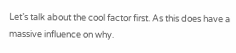Let’s talk about the cool factor first. As this does have a massive influence on why.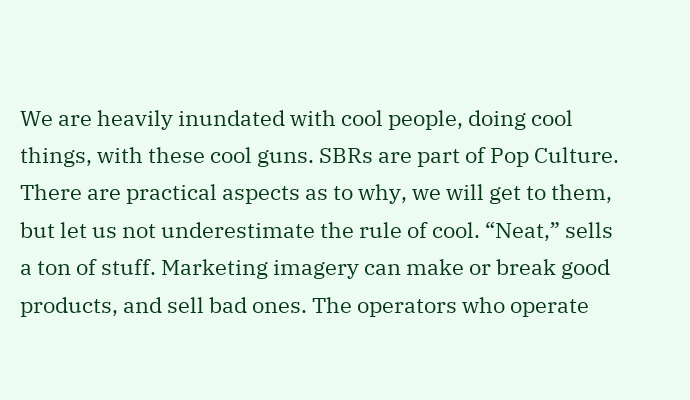We are heavily inundated with cool people, doing cool things, with these cool guns. SBRs are part of Pop Culture. There are practical aspects as to why, we will get to them, but let us not underestimate the rule of cool. “Neat,” sells a ton of stuff. Marketing imagery can make or break good products, and sell bad ones. The operators who operate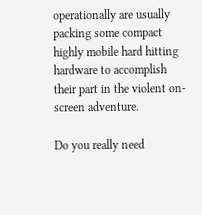operationally are usually packing some compact highly mobile hard hitting hardware to accomplish their part in the violent on-screen adventure.

Do you really need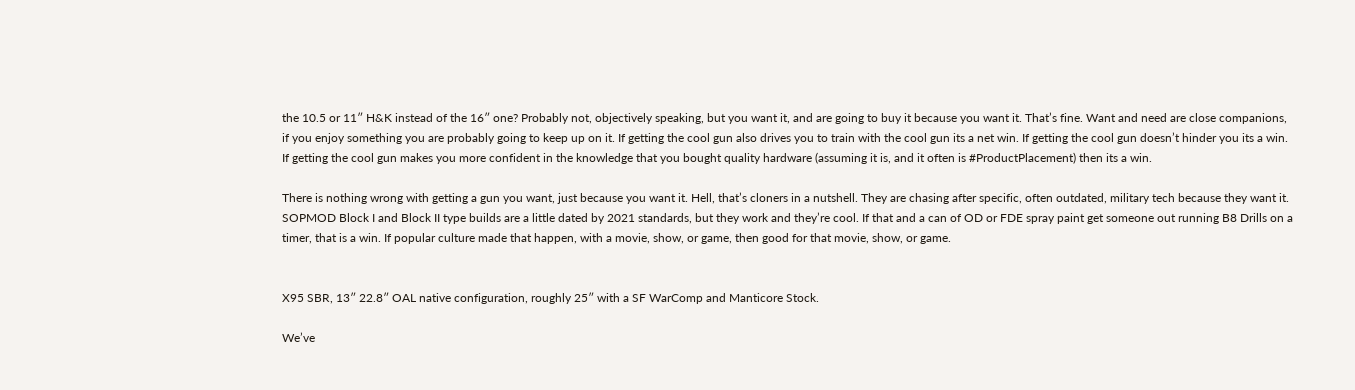the 10.5 or 11″ H&K instead of the 16″ one? Probably not, objectively speaking, but you want it, and are going to buy it because you want it. That’s fine. Want and need are close companions, if you enjoy something you are probably going to keep up on it. If getting the cool gun also drives you to train with the cool gun its a net win. If getting the cool gun doesn’t hinder you its a win. If getting the cool gun makes you more confident in the knowledge that you bought quality hardware (assuming it is, and it often is #ProductPlacement) then its a win.

There is nothing wrong with getting a gun you want, just because you want it. Hell, that’s cloners in a nutshell. They are chasing after specific, often outdated, military tech because they want it. SOPMOD Block I and Block II type builds are a little dated by 2021 standards, but they work and they’re cool. If that and a can of OD or FDE spray paint get someone out running B8 Drills on a timer, that is a win. If popular culture made that happen, with a movie, show, or game, then good for that movie, show, or game.


X95 SBR, 13″ 22.8″ OAL native configuration, roughly 25″ with a SF WarComp and Manticore Stock.

We’ve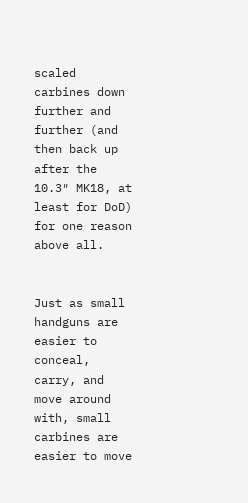scaled carbines down further and further (and then back up after the 10.3″ MK18, at least for DoD) for one reason above all.


Just as small handguns are easier to conceal, carry, and move around with, small carbines are easier to move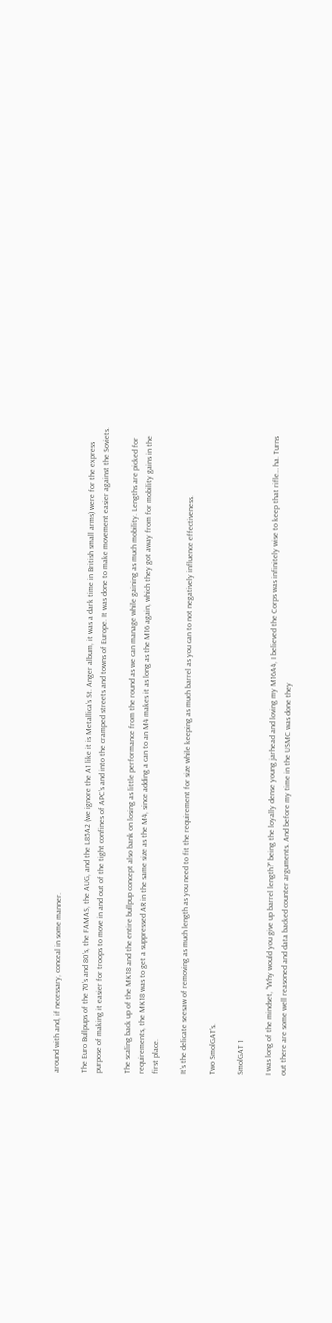around with and, if necessary, conceal in some manner.

The Euro Bullpups of the 70’s and 80’s, the FAMAS, the AUG, and the L85A2 (we ignore the A1 like it is Metallica’s St. Anger album, it was a dark time in British small arms) were for the express purpose of making it easier for troops to move in and out of the tight confines of APC’s and into the cramped streets and towns of Europe. It was done to make movement easier against the Soviets.

The scaling back up of the MK18 and the entire bullpup concept also bank on losing as little performance from the round as we can manage while gaining as much mobility. Lengths are picked for requirements, the MK18 was to get a suppressed AR in the same size as the M4, since adding a can to an M4 makes it as long as the M16 again, which they got away from for mobility gains in the first place.

It’s the delicate seesaw of removing as much length as you need to fit the requirement for size while keeping as much barrel as you can to not negatively influence effectiveness.

Two SmolGAT’s.

SmolGAT 1

I was long of the mindset, “Why would you give up barrel length?” being the loyally dense young jarhead and loving my M16A4, I believed the Corps was infinitely wise to keep that rifle… ha. Turns out there are some well reasoned and data backed counter arguments. And before my time in the USMC was done they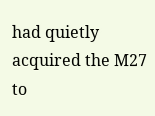had quietly acquired the M27 to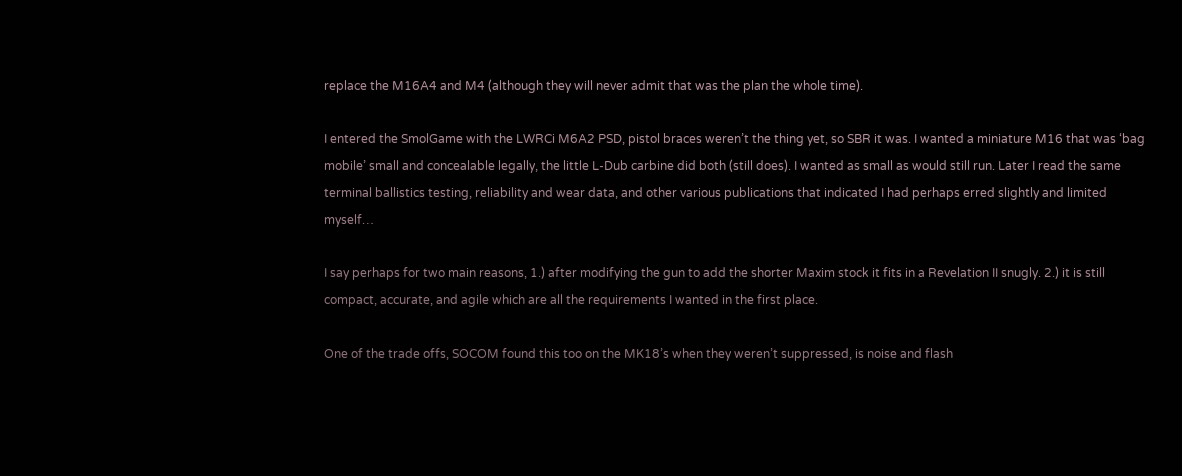replace the M16A4 and M4 (although they will never admit that was the plan the whole time).

I entered the SmolGame with the LWRCi M6A2 PSD, pistol braces weren’t the thing yet, so SBR it was. I wanted a miniature M16 that was ‘bag mobile’ small and concealable legally, the little L-Dub carbine did both (still does). I wanted as small as would still run. Later I read the same terminal ballistics testing, reliability and wear data, and other various publications that indicated I had perhaps erred slightly and limited myself…

I say perhaps for two main reasons, 1.) after modifying the gun to add the shorter Maxim stock it fits in a Revelation II snugly. 2.) it is still compact, accurate, and agile which are all the requirements I wanted in the first place.

One of the trade offs, SOCOM found this too on the MK18’s when they weren’t suppressed, is noise and flash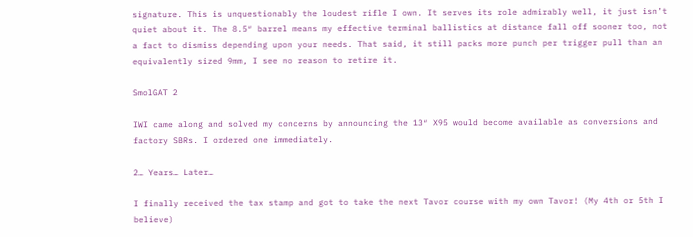signature. This is unquestionably the loudest rifle I own. It serves its role admirably well, it just isn’t quiet about it. The 8.5″ barrel means my effective terminal ballistics at distance fall off sooner too, not a fact to dismiss depending upon your needs. That said, it still packs more punch per trigger pull than an equivalently sized 9mm, I see no reason to retire it.

SmolGAT 2

IWI came along and solved my concerns by announcing the 13″ X95 would become available as conversions and factory SBRs. I ordered one immediately.

2… Years… Later…

I finally received the tax stamp and got to take the next Tavor course with my own Tavor! (My 4th or 5th I believe)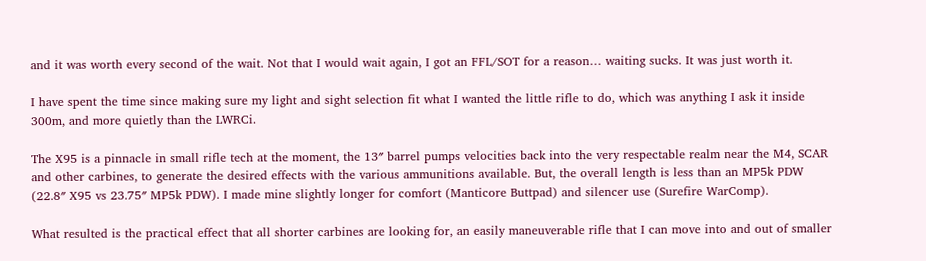and it was worth every second of the wait. Not that I would wait again, I got an FFL/SOT for a reason… waiting sucks. It was just worth it.

I have spent the time since making sure my light and sight selection fit what I wanted the little rifle to do, which was anything I ask it inside 300m, and more quietly than the LWRCi.

The X95 is a pinnacle in small rifle tech at the moment, the 13″ barrel pumps velocities back into the very respectable realm near the M4, SCAR and other carbines, to generate the desired effects with the various ammunitions available. But, the overall length is less than an MP5k PDW (22.8″ X95 vs 23.75″ MP5k PDW). I made mine slightly longer for comfort (Manticore Buttpad) and silencer use (Surefire WarComp).

What resulted is the practical effect that all shorter carbines are looking for, an easily maneuverable rifle that I can move into and out of smaller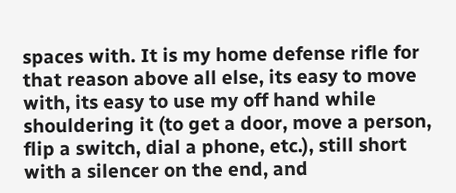spaces with. It is my home defense rifle for that reason above all else, its easy to move with, its easy to use my off hand while shouldering it (to get a door, move a person, flip a switch, dial a phone, etc.), still short with a silencer on the end, and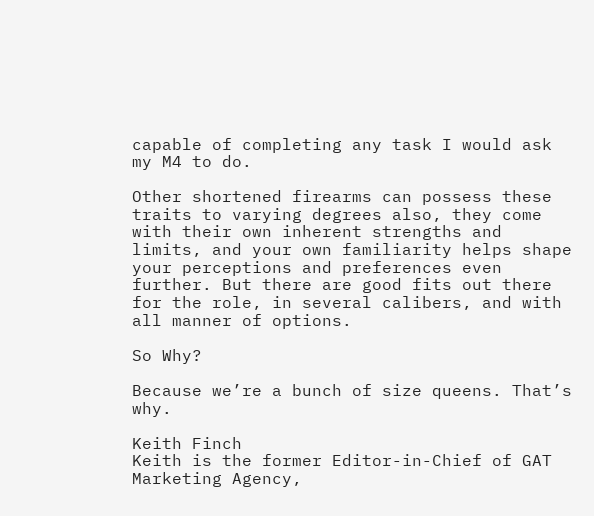capable of completing any task I would ask my M4 to do.

Other shortened firearms can possess these traits to varying degrees also, they come with their own inherent strengths and limits, and your own familiarity helps shape your perceptions and preferences even further. But there are good fits out there for the role, in several calibers, and with all manner of options.

So Why?

Because we’re a bunch of size queens. That’s why.

Keith Finch
Keith is the former Editor-in-Chief of GAT Marketing Agency,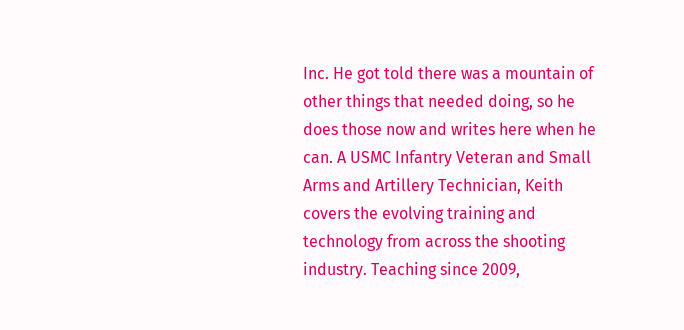Inc. He got told there was a mountain of other things that needed doing, so he does those now and writes here when he can. A USMC Infantry Veteran and Small Arms and Artillery Technician, Keith covers the evolving training and technology from across the shooting industry. Teaching since 2009,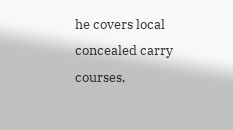he covers local concealed carry courses,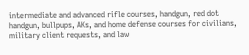intermediate and advanced rifle courses, handgun, red dot handgun, bullpups, AKs, and home defense courses for civilians, military client requests, and law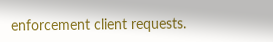enforcement client requests.